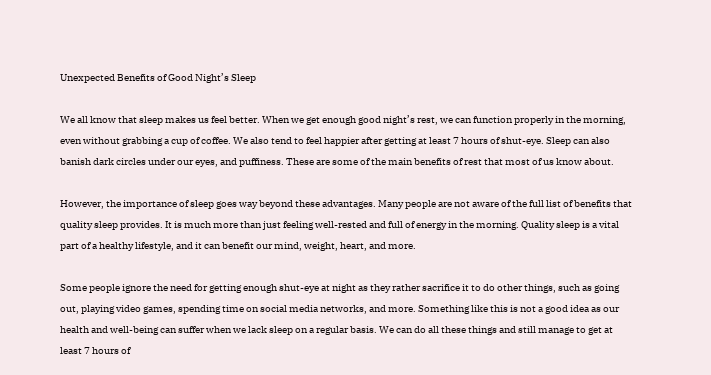Unexpected Benefits of Good Night’s Sleep

We all know that sleep makes us feel better. When we get enough good night’s rest, we can function properly in the morning, even without grabbing a cup of coffee. We also tend to feel happier after getting at least 7 hours of shut-eye. Sleep can also banish dark circles under our eyes, and puffiness. These are some of the main benefits of rest that most of us know about.

However, the importance of sleep goes way beyond these advantages. Many people are not aware of the full list of benefits that quality sleep provides. It is much more than just feeling well-rested and full of energy in the morning. Quality sleep is a vital part of a healthy lifestyle, and it can benefit our mind, weight, heart, and more.

Some people ignore the need for getting enough shut-eye at night as they rather sacrifice it to do other things, such as going out, playing video games, spending time on social media networks, and more. Something like this is not a good idea as our health and well-being can suffer when we lack sleep on a regular basis. We can do all these things and still manage to get at least 7 hours of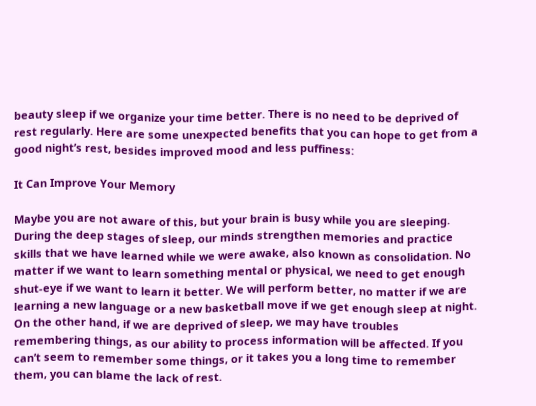beauty sleep if we organize your time better. There is no need to be deprived of rest regularly. Here are some unexpected benefits that you can hope to get from a good night’s rest, besides improved mood and less puffiness:

It Can Improve Your Memory

Maybe you are not aware of this, but your brain is busy while you are sleeping. During the deep stages of sleep, our minds strengthen memories and practice skills that we have learned while we were awake, also known as consolidation. No matter if we want to learn something mental or physical, we need to get enough shut-eye if we want to learn it better. We will perform better, no matter if we are learning a new language or a new basketball move if we get enough sleep at night. On the other hand, if we are deprived of sleep, we may have troubles remembering things, as our ability to process information will be affected. If you can’t seem to remember some things, or it takes you a long time to remember them, you can blame the lack of rest.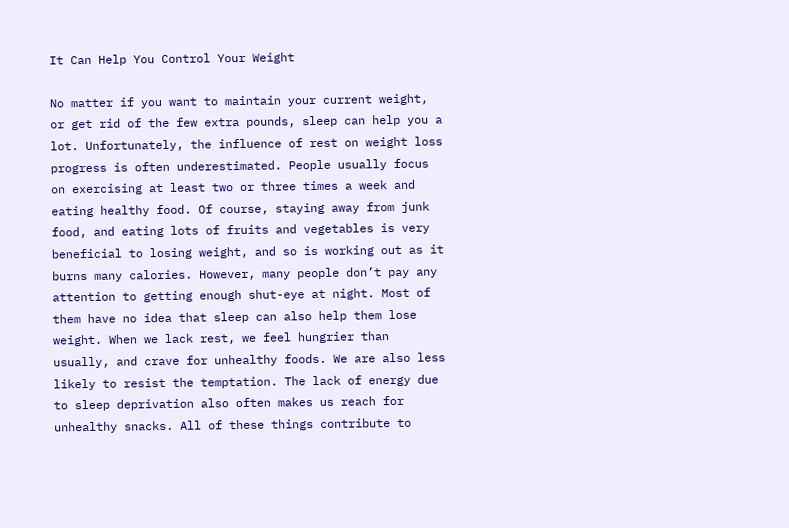It Can Help You Control Your Weight

No matter if you want to maintain your current weight, or get rid of the few extra pounds, sleep can help you a lot. Unfortunately, the influence of rest on weight loss progress is often underestimated. People usually focus on exercising at least two or three times a week and eating healthy food. Of course, staying away from junk food, and eating lots of fruits and vegetables is very beneficial to losing weight, and so is working out as it burns many calories. However, many people don’t pay any attention to getting enough shut-eye at night. Most of them have no idea that sleep can also help them lose weight. When we lack rest, we feel hungrier than usually, and crave for unhealthy foods. We are also less likely to resist the temptation. The lack of energy due to sleep deprivation also often makes us reach for unhealthy snacks. All of these things contribute to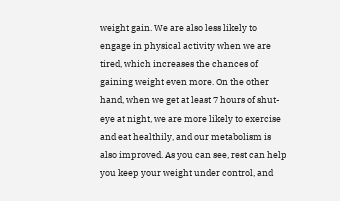weight gain. We are also less likely to engage in physical activity when we are tired, which increases the chances of gaining weight even more. On the other hand, when we get at least 7 hours of shut-eye at night, we are more likely to exercise and eat healthily, and our metabolism is also improved. As you can see, rest can help you keep your weight under control, and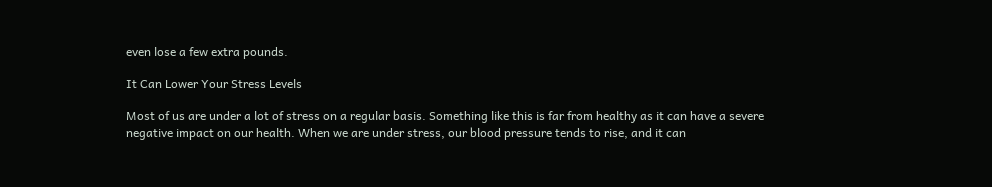even lose a few extra pounds.

It Can Lower Your Stress Levels

Most of us are under a lot of stress on a regular basis. Something like this is far from healthy as it can have a severe negative impact on our health. When we are under stress, our blood pressure tends to rise, and it can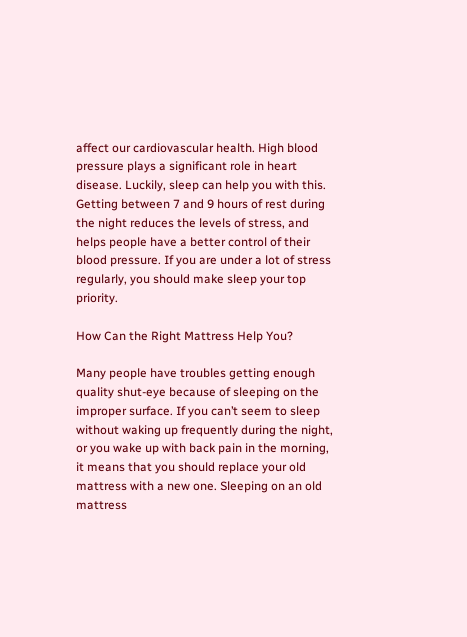affect our cardiovascular health. High blood pressure plays a significant role in heart disease. Luckily, sleep can help you with this. Getting between 7 and 9 hours of rest during the night reduces the levels of stress, and helps people have a better control of their blood pressure. If you are under a lot of stress regularly, you should make sleep your top priority.

How Can the Right Mattress Help You?

Many people have troubles getting enough quality shut-eye because of sleeping on the improper surface. If you can’t seem to sleep without waking up frequently during the night, or you wake up with back pain in the morning, it means that you should replace your old mattress with a new one. Sleeping on an old mattress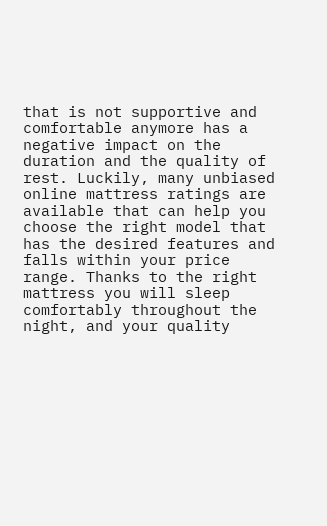that is not supportive and comfortable anymore has a negative impact on the duration and the quality of rest. Luckily, many unbiased online mattress ratings are available that can help you choose the right model that has the desired features and falls within your price range. Thanks to the right mattress you will sleep comfortably throughout the night, and your quality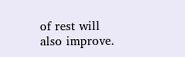of rest will also improve.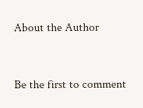About the Author


Be the first to comment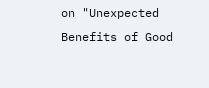on "Unexpected Benefits of Good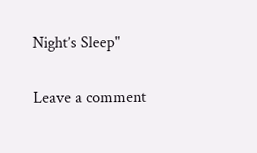Night’s Sleep"

Leave a comment